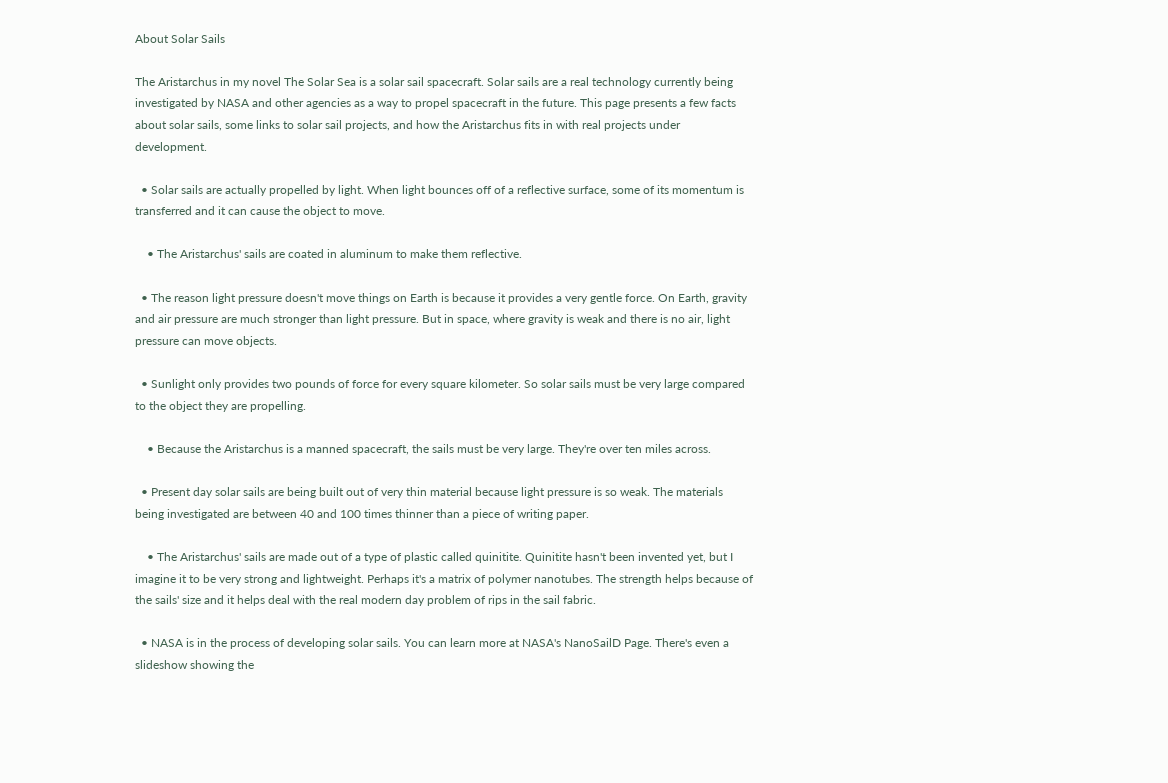About Solar Sails

The Aristarchus in my novel The Solar Sea is a solar sail spacecraft. Solar sails are a real technology currently being investigated by NASA and other agencies as a way to propel spacecraft in the future. This page presents a few facts about solar sails, some links to solar sail projects, and how the Aristarchus fits in with real projects under development.

  • Solar sails are actually propelled by light. When light bounces off of a reflective surface, some of its momentum is transferred and it can cause the object to move.

    • The Aristarchus' sails are coated in aluminum to make them reflective.

  • The reason light pressure doesn't move things on Earth is because it provides a very gentle force. On Earth, gravity and air pressure are much stronger than light pressure. But in space, where gravity is weak and there is no air, light pressure can move objects.

  • Sunlight only provides two pounds of force for every square kilometer. So solar sails must be very large compared to the object they are propelling.

    • Because the Aristarchus is a manned spacecraft, the sails must be very large. They're over ten miles across.

  • Present day solar sails are being built out of very thin material because light pressure is so weak. The materials being investigated are between 40 and 100 times thinner than a piece of writing paper.

    • The Aristarchus' sails are made out of a type of plastic called quinitite. Quinitite hasn't been invented yet, but I imagine it to be very strong and lightweight. Perhaps it's a matrix of polymer nanotubes. The strength helps because of the sails' size and it helps deal with the real modern day problem of rips in the sail fabric.

  • NASA is in the process of developing solar sails. You can learn more at NASA's NanoSailD Page. There's even a slideshow showing the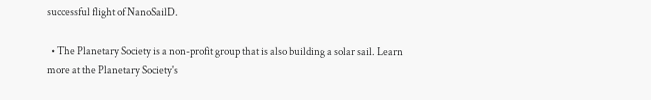successful flight of NanoSailD.

  • The Planetary Society is a non-profit group that is also building a solar sail. Learn more at the Planetary Society's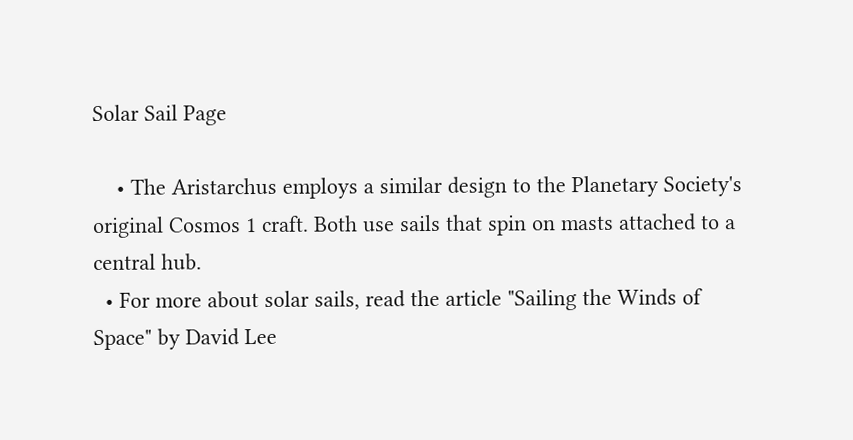Solar Sail Page

    • The Aristarchus employs a similar design to the Planetary Society's original Cosmos 1 craft. Both use sails that spin on masts attached to a central hub.
  • For more about solar sails, read the article "Sailing the Winds of Space" by David Lee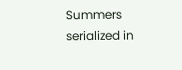Summers serialized in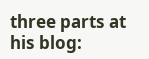three parts at his blog: